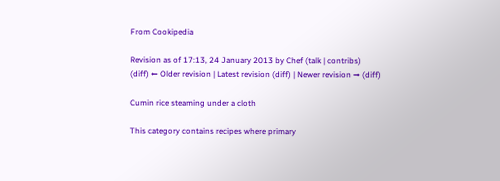From Cookipedia

Revision as of 17:13, 24 January 2013 by Chef (talk | contribs)
(diff) ← Older revision | Latest revision (diff) | Newer revision → (diff)

Cumin rice steaming under a cloth

This category contains recipes where primary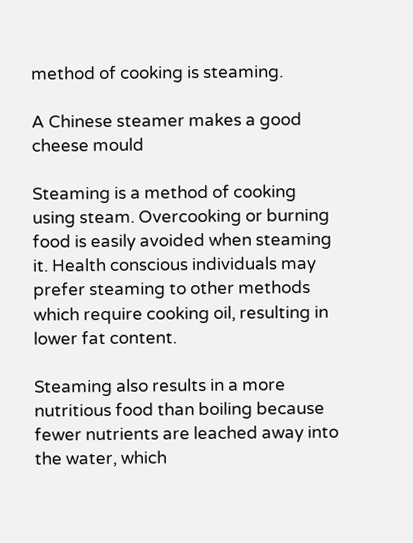method of cooking is steaming.

A Chinese steamer makes a good cheese mould

Steaming is a method of cooking using steam. Overcooking or burning food is easily avoided when steaming it. Health conscious individuals may prefer steaming to other methods which require cooking oil, resulting in lower fat content.

Steaming also results in a more nutritious food than boiling because fewer nutrients are leached away into the water, which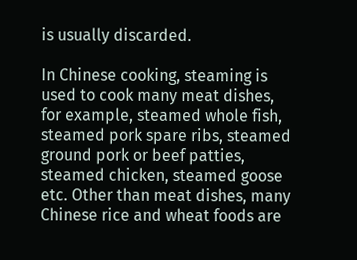is usually discarded.

In Chinese cooking, steaming is used to cook many meat dishes, for example, steamed whole fish, steamed pork spare ribs, steamed ground pork or beef patties, steamed chicken, steamed goose etc. Other than meat dishes, many Chinese rice and wheat foods are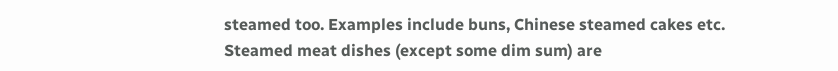steamed too. Examples include buns, Chinese steamed cakes etc. Steamed meat dishes (except some dim sum) are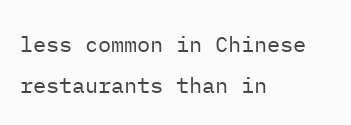less common in Chinese restaurants than in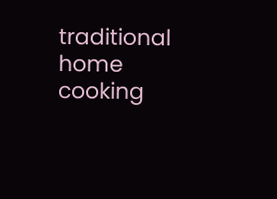traditional home cooking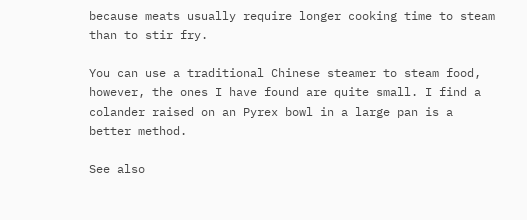because meats usually require longer cooking time to steam than to stir fry.

You can use a traditional Chinese steamer to steam food, however, the ones I have found are quite small. I find a colander raised on an Pyrex bowl in a large pan is a better method.

See also